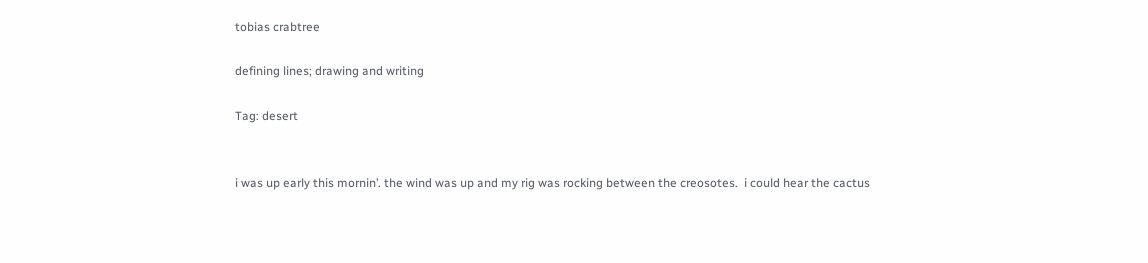tobias crabtree

defining lines; drawing and writing

Tag: desert


i was up early this mornin’. the wind was up and my rig was rocking between the creosotes.  i could hear the cactus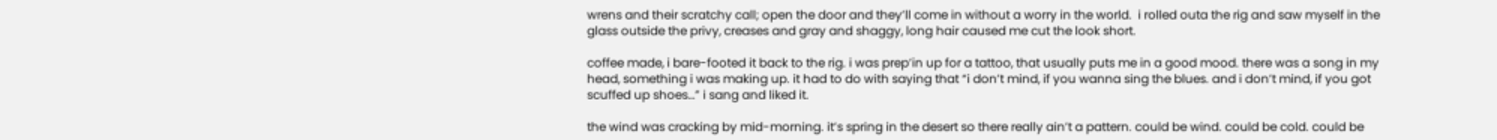wrens and their scratchy call; open the door and they’ll come in without a worry in the world.  i rolled outa the rig and saw myself in the glass outside the privy, creases and gray and shaggy, long hair caused me cut the look short.

coffee made, i bare-footed it back to the rig. i was prep’in up for a tattoo, that usually puts me in a good mood. there was a song in my head, something i was making up. it had to do with saying that “i don’t mind, if you wanna sing the blues. and i don’t mind, if you got scuffed up shoes…” i sang and liked it.

the wind was cracking by mid-morning. it’s spring in the desert so there really ain’t a pattern. could be wind. could be cold. could be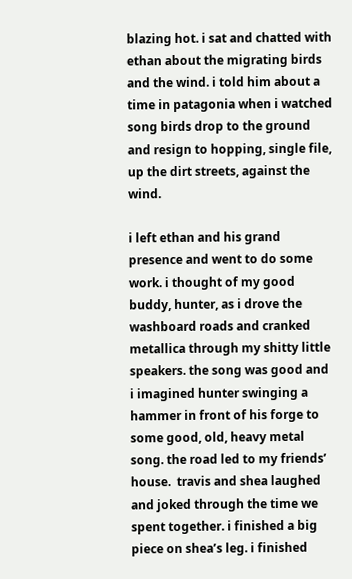blazing hot. i sat and chatted with ethan about the migrating birds and the wind. i told him about a time in patagonia when i watched song birds drop to the ground and resign to hopping, single file, up the dirt streets, against the wind.

i left ethan and his grand presence and went to do some work. i thought of my good buddy, hunter, as i drove the washboard roads and cranked metallica through my shitty little speakers. the song was good and i imagined hunter swinging a hammer in front of his forge to some good, old, heavy metal song. the road led to my friends’ house.  travis and shea laughed and joked through the time we spent together. i finished a big piece on shea’s leg. i finished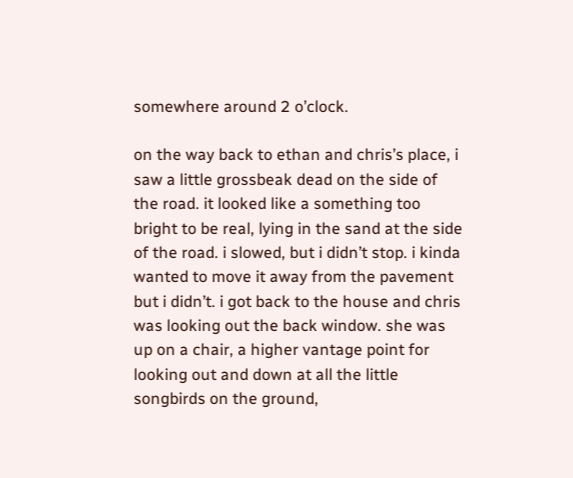somewhere around 2 o’clock.

on the way back to ethan and chris’s place, i saw a little grossbeak dead on the side of the road. it looked like a something too bright to be real, lying in the sand at the side of the road. i slowed, but i didn’t stop. i kinda wanted to move it away from the pavement but i didn’t. i got back to the house and chris was looking out the back window. she was up on a chair, a higher vantage point for looking out and down at all the little songbirds on the ground,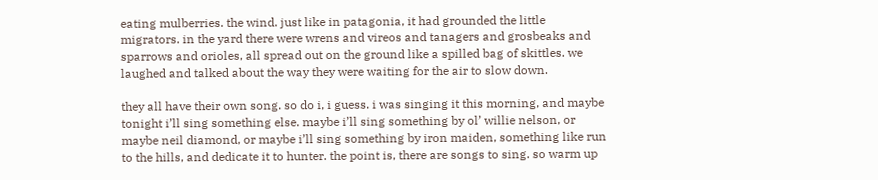eating mulberries. the wind. just like in patagonia, it had grounded the little migrators. in the yard there were wrens and vireos and tanagers and grosbeaks and sparrows and orioles, all spread out on the ground like a spilled bag of skittles. we laughed and talked about the way they were waiting for the air to slow down.

they all have their own song. so do i, i guess. i was singing it this morning, and maybe tonight i’ll sing something else. maybe i’ll sing something by ol’ willie nelson, or maybe neil diamond, or maybe i’ll sing something by iron maiden, something like run to the hills, and dedicate it to hunter. the point is, there are songs to sing. so warm up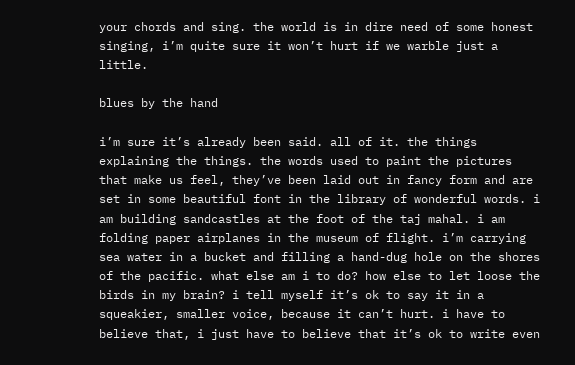your chords and sing. the world is in dire need of some honest singing, i’m quite sure it won’t hurt if we warble just a little.

blues by the hand

i’m sure it’s already been said. all of it. the things explaining the things. the words used to paint the pictures that make us feel, they’ve been laid out in fancy form and are set in some beautiful font in the library of wonderful words. i am building sandcastles at the foot of the taj mahal. i am folding paper airplanes in the museum of flight. i’m carrying sea water in a bucket and filling a hand-dug hole on the shores of the pacific. what else am i to do? how else to let loose the birds in my brain? i tell myself it’s ok to say it in a squeakier, smaller voice, because it can’t hurt. i have to believe that, i just have to believe that it’s ok to write even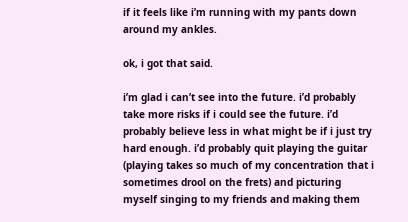if it feels like i’m running with my pants down around my ankles.

ok, i got that said.

i’m glad i can’t see into the future. i’d probably take more risks if i could see the future. i’d probably believe less in what might be if i just try hard enough. i’d probably quit playing the guitar (playing takes so much of my concentration that i sometimes drool on the frets) and picturing myself singing to my friends and making them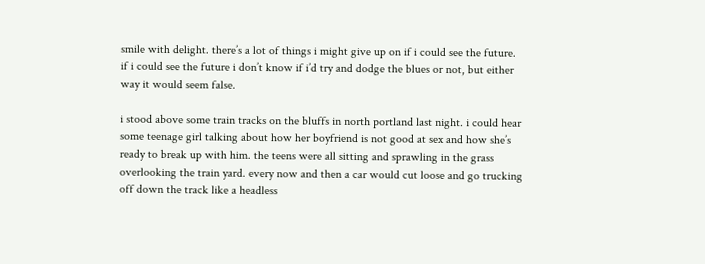smile with delight. there’s a lot of things i might give up on if i could see the future. if i could see the future i don’t know if i’d try and dodge the blues or not, but either way it would seem false.

i stood above some train tracks on the bluffs in north portland last night. i could hear some teenage girl talking about how her boyfriend is not good at sex and how she’s ready to break up with him. the teens were all sitting and sprawling in the grass overlooking the train yard. every now and then a car would cut loose and go trucking off down the track like a headless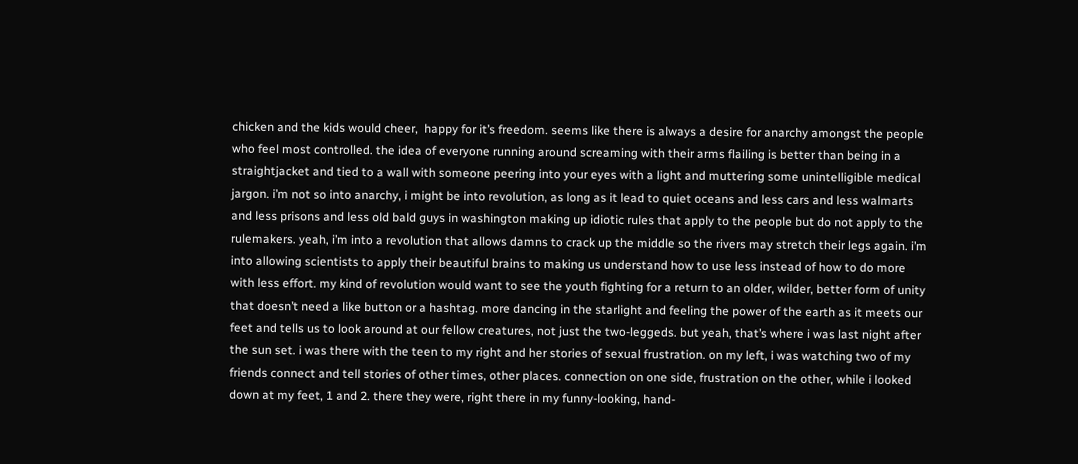chicken and the kids would cheer,  happy for it’s freedom. seems like there is always a desire for anarchy amongst the people who feel most controlled. the idea of everyone running around screaming with their arms flailing is better than being in a straightjacket and tied to a wall with someone peering into your eyes with a light and muttering some unintelligible medical jargon. i’m not so into anarchy, i might be into revolution, as long as it lead to quiet oceans and less cars and less walmarts and less prisons and less old bald guys in washington making up idiotic rules that apply to the people but do not apply to the rulemakers. yeah, i’m into a revolution that allows damns to crack up the middle so the rivers may stretch their legs again. i’m into allowing scientists to apply their beautiful brains to making us understand how to use less instead of how to do more with less effort. my kind of revolution would want to see the youth fighting for a return to an older, wilder, better form of unity that doesn’t need a like button or a hashtag. more dancing in the starlight and feeling the power of the earth as it meets our feet and tells us to look around at our fellow creatures, not just the two-leggeds. but yeah, that’s where i was last night after the sun set. i was there with the teen to my right and her stories of sexual frustration. on my left, i was watching two of my friends connect and tell stories of other times, other places. connection on one side, frustration on the other, while i looked down at my feet, 1 and 2. there they were, right there in my funny-looking, hand-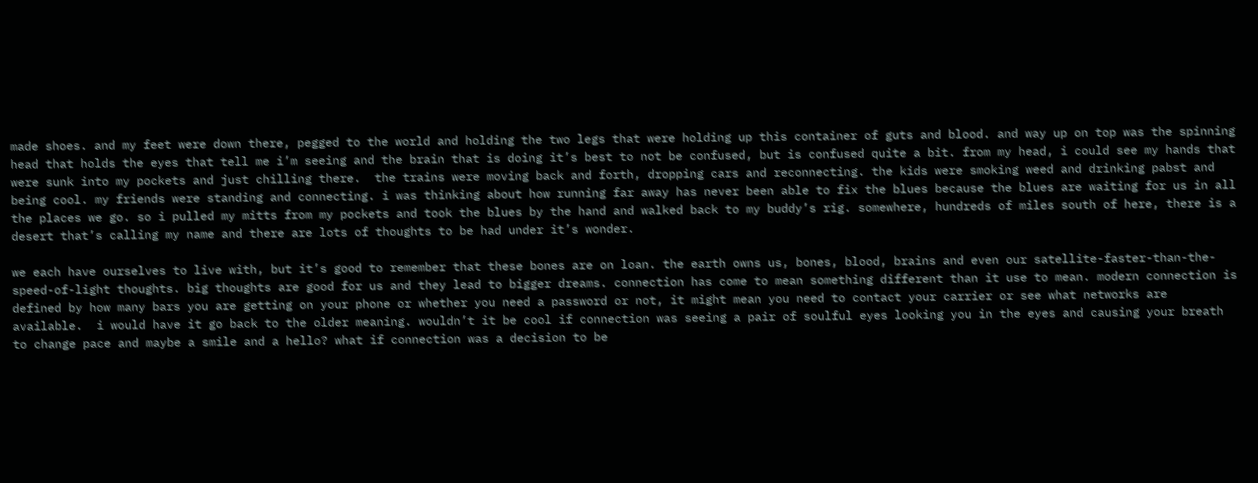made shoes. and my feet were down there, pegged to the world and holding the two legs that were holding up this container of guts and blood. and way up on top was the spinning head that holds the eyes that tell me i’m seeing and the brain that is doing it’s best to not be confused, but is confused quite a bit. from my head, i could see my hands that were sunk into my pockets and just chilling there.  the trains were moving back and forth, dropping cars and reconnecting. the kids were smoking weed and drinking pabst and being cool. my friends were standing and connecting. i was thinking about how running far away has never been able to fix the blues because the blues are waiting for us in all the places we go. so i pulled my mitts from my pockets and took the blues by the hand and walked back to my buddy’s rig. somewhere, hundreds of miles south of here, there is a desert that’s calling my name and there are lots of thoughts to be had under it’s wonder.

we each have ourselves to live with, but it’s good to remember that these bones are on loan. the earth owns us, bones, blood, brains and even our satellite-faster-than-the-speed-of-light thoughts. big thoughts are good for us and they lead to bigger dreams. connection has come to mean something different than it use to mean. modern connection is defined by how many bars you are getting on your phone or whether you need a password or not, it might mean you need to contact your carrier or see what networks are available.  i would have it go back to the older meaning. wouldn’t it be cool if connection was seeing a pair of soulful eyes looking you in the eyes and causing your breath to change pace and maybe a smile and a hello? what if connection was a decision to be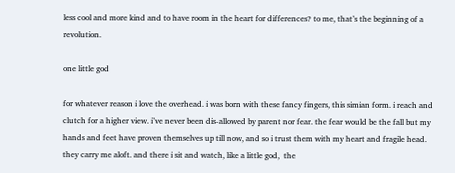less cool and more kind and to have room in the heart for differences? to me, that’s the beginning of a revolution.

one little god

for whatever reason i love the overhead. i was born with these fancy fingers, this simian form. i reach and clutch for a higher view. i’ve never been dis-allowed by parent nor fear. the fear would be the fall but my hands and feet have proven themselves up till now, and so i trust them with my heart and fragile head. they carry me aloft. and there i sit and watch, like a little god,  the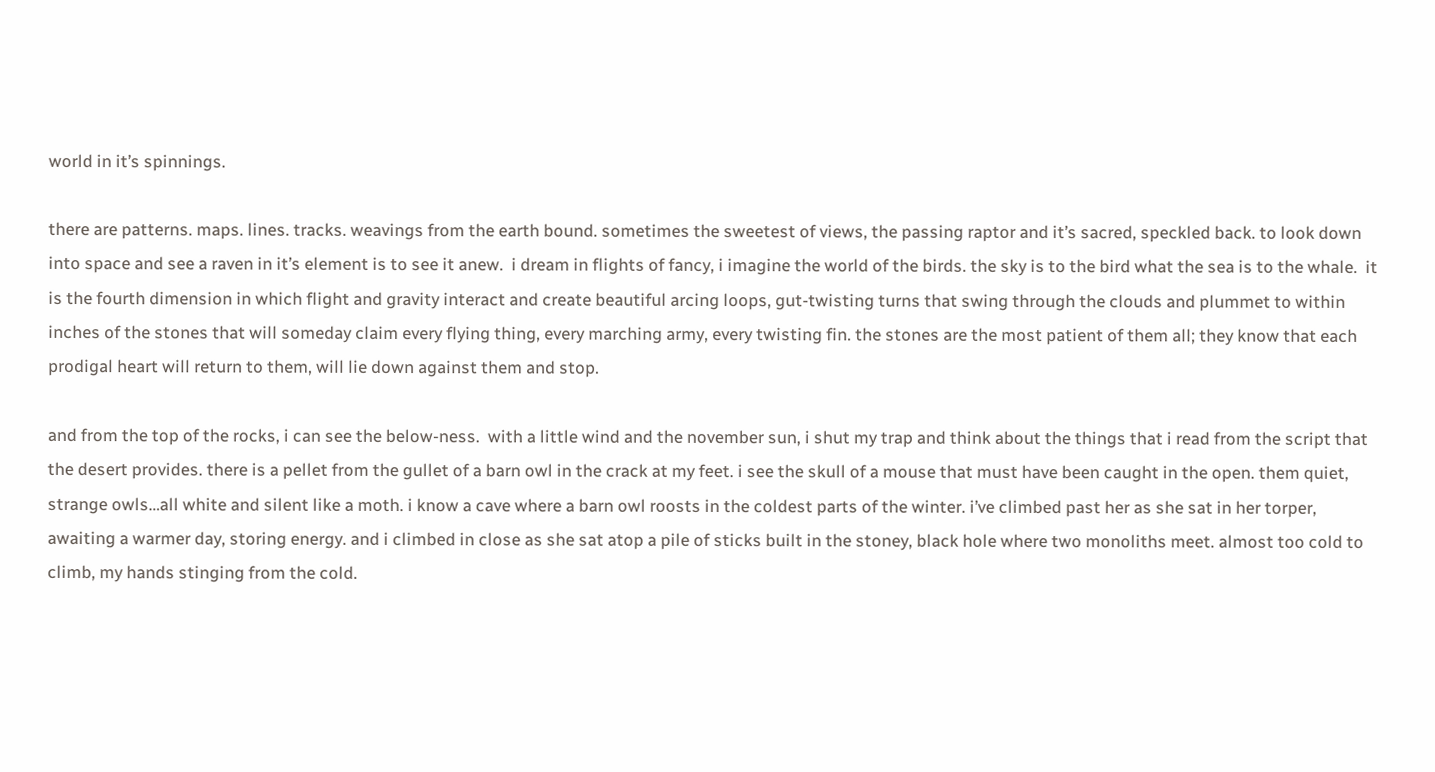world in it’s spinnings.

there are patterns. maps. lines. tracks. weavings from the earth bound. sometimes the sweetest of views, the passing raptor and it’s sacred, speckled back. to look down into space and see a raven in it’s element is to see it anew.  i dream in flights of fancy, i imagine the world of the birds. the sky is to the bird what the sea is to the whale.  it is the fourth dimension in which flight and gravity interact and create beautiful arcing loops, gut-twisting turns that swing through the clouds and plummet to within inches of the stones that will someday claim every flying thing, every marching army, every twisting fin. the stones are the most patient of them all; they know that each prodigal heart will return to them, will lie down against them and stop.

and from the top of the rocks, i can see the below-ness.  with a little wind and the november sun, i shut my trap and think about the things that i read from the script that the desert provides. there is a pellet from the gullet of a barn owl in the crack at my feet. i see the skull of a mouse that must have been caught in the open. them quiet, strange owls…all white and silent like a moth. i know a cave where a barn owl roosts in the coldest parts of the winter. i’ve climbed past her as she sat in her torper, awaiting a warmer day, storing energy. and i climbed in close as she sat atop a pile of sticks built in the stoney, black hole where two monoliths meet. almost too cold to climb, my hands stinging from the cold.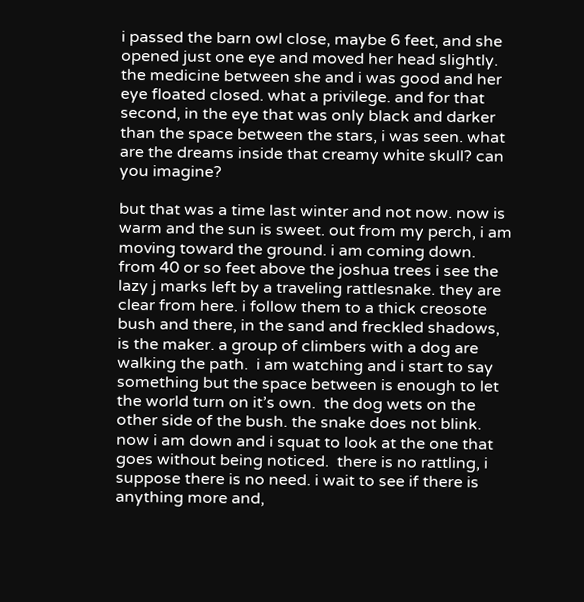i passed the barn owl close, maybe 6 feet, and she opened just one eye and moved her head slightly. the medicine between she and i was good and her eye floated closed. what a privilege. and for that second, in the eye that was only black and darker than the space between the stars, i was seen. what are the dreams inside that creamy white skull? can you imagine?

but that was a time last winter and not now. now is warm and the sun is sweet. out from my perch, i am moving toward the ground. i am coming down.  from 40 or so feet above the joshua trees i see the lazy j marks left by a traveling rattlesnake. they are clear from here. i follow them to a thick creosote bush and there, in the sand and freckled shadows, is the maker. a group of climbers with a dog are walking the path.  i am watching and i start to say something but the space between is enough to let the world turn on it’s own.  the dog wets on the other side of the bush. the snake does not blink. now i am down and i squat to look at the one that goes without being noticed.  there is no rattling, i suppose there is no need. i wait to see if there is anything more and,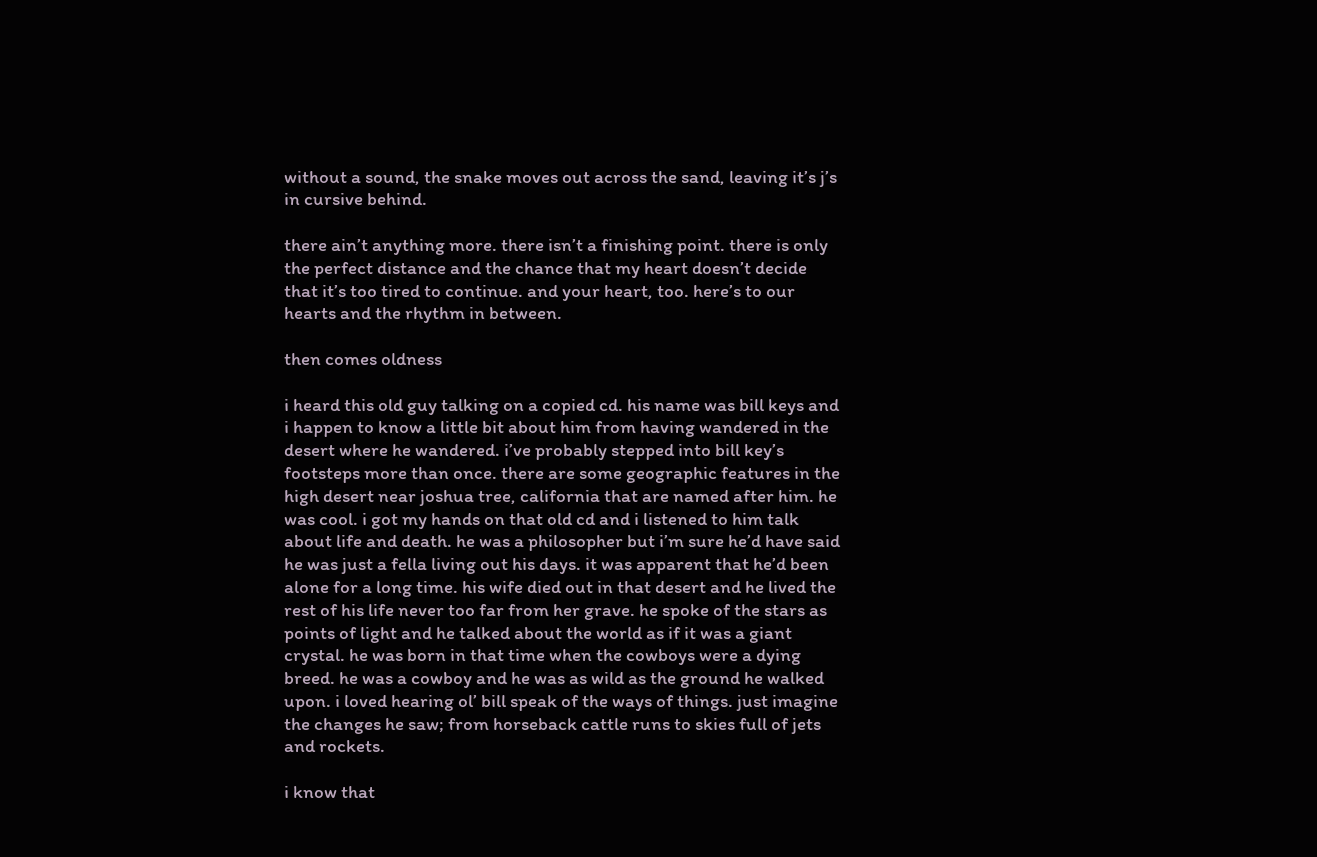without a sound, the snake moves out across the sand, leaving it’s j’s in cursive behind.

there ain’t anything more. there isn’t a finishing point. there is only the perfect distance and the chance that my heart doesn’t decide that it’s too tired to continue. and your heart, too. here’s to our hearts and the rhythm in between.

then comes oldness

i heard this old guy talking on a copied cd. his name was bill keys and i happen to know a little bit about him from having wandered in the desert where he wandered. i’ve probably stepped into bill key’s footsteps more than once. there are some geographic features in the high desert near joshua tree, california that are named after him. he was cool. i got my hands on that old cd and i listened to him talk about life and death. he was a philosopher but i’m sure he’d have said he was just a fella living out his days. it was apparent that he’d been alone for a long time. his wife died out in that desert and he lived the rest of his life never too far from her grave. he spoke of the stars as points of light and he talked about the world as if it was a giant crystal. he was born in that time when the cowboys were a dying breed. he was a cowboy and he was as wild as the ground he walked upon. i loved hearing ol’ bill speak of the ways of things. just imagine the changes he saw; from horseback cattle runs to skies full of jets and rockets.

i know that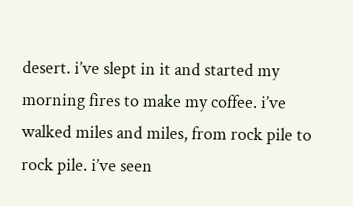desert. i’ve slept in it and started my morning fires to make my coffee. i’ve walked miles and miles, from rock pile to rock pile. i’ve seen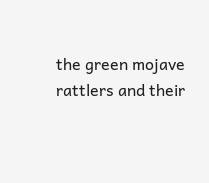the green mojave rattlers and their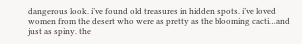dangerous look. i’ve found old treasures in hidden spots. i’ve loved women from the desert who were as pretty as the blooming cacti…and just as spiny. the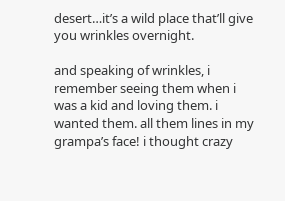desert…it’s a wild place that’ll give you wrinkles overnight.

and speaking of wrinkles, i remember seeing them when i was a kid and loving them. i wanted them. all them lines in my grampa’s face! i thought crazy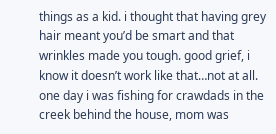things as a kid. i thought that having grey hair meant you’d be smart and that wrinkles made you tough. good grief, i know it doesn’t work like that…not at all. one day i was fishing for crawdads in the creek behind the house, mom was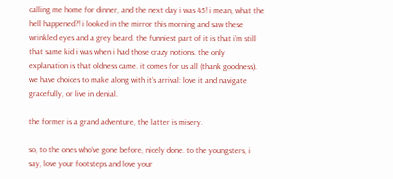calling me home for dinner, and the next day i was 45! i mean, what the hell happened?! i looked in the mirror this morning and saw these wrinkled eyes and a grey beard. the funniest part of it is that i’m still that same kid i was when i had those crazy notions. the only explanation is that oldness came. it comes for us all (thank goodness). we have choices to make along with it’s arrival: love it and navigate gracefully, or live in denial.

the former is a grand adventure, the latter is misery.

so, to the ones who’ve gone before, nicely done. to the youngsters, i say, love your footsteps and love your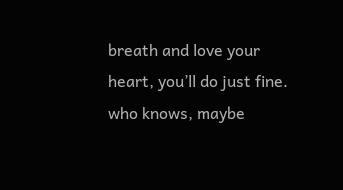breath and love your heart, you’ll do just fine. who knows, maybe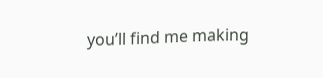you’ll find me making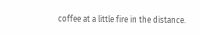coffee at a little fire in the distance.